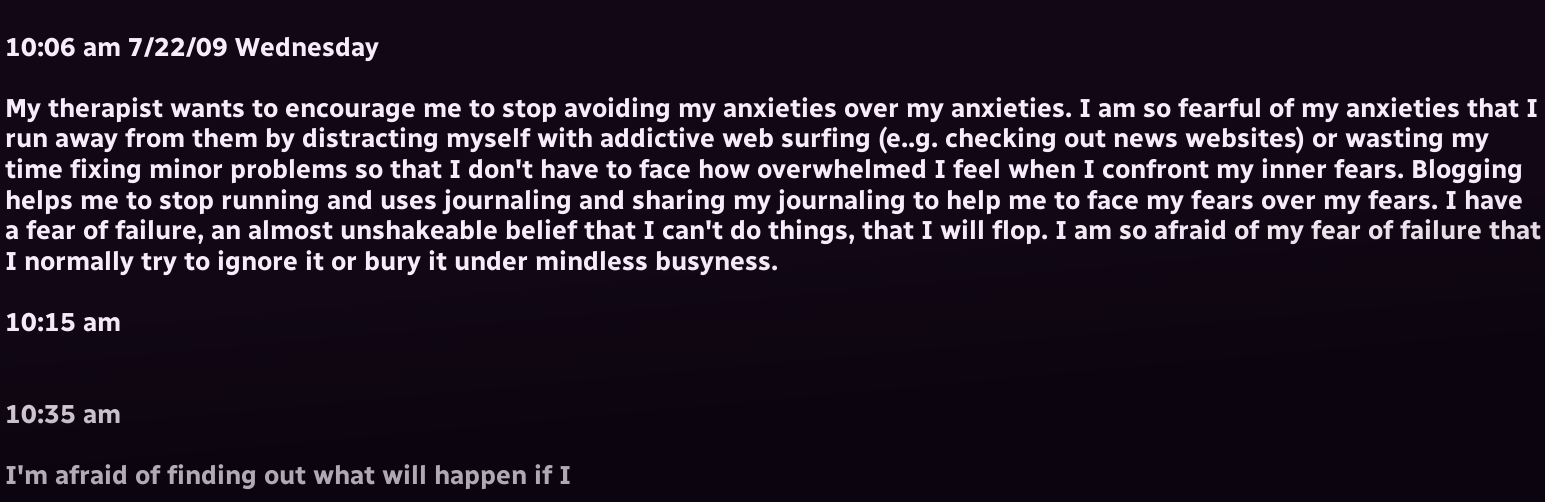10:06 am 7/22/09 Wednesday

My therapist wants to encourage me to stop avoiding my anxieties over my anxieties. I am so fearful of my anxieties that I run away from them by distracting myself with addictive web surfing (e..g. checking out news websites) or wasting my time fixing minor problems so that I don't have to face how overwhelmed I feel when I confront my inner fears. Blogging helps me to stop running and uses journaling and sharing my journaling to help me to face my fears over my fears. I have a fear of failure, an almost unshakeable belief that I can't do things, that I will flop. I am so afraid of my fear of failure that I normally try to ignore it or bury it under mindless busyness.

10:15 am


10:35 am

I'm afraid of finding out what will happen if I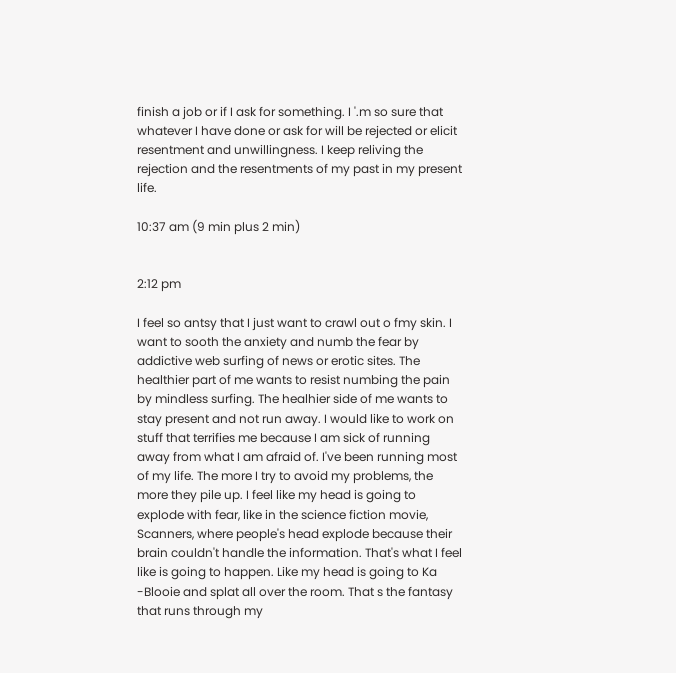finish a job or if I ask for something. I '.m so sure that whatever I have done or ask for will be rejected or elicit resentment and unwillingness. I keep reliving the rejection and the resentments of my past in my present life.

10:37 am (9 min plus 2 min)


2:12 pm

I feel so antsy that I just want to crawl out o fmy skin. I want to sooth the anxiety and numb the fear by addictive web surfing of news or erotic sites. The healthier part of me wants to resist numbing the pain by mindless surfing. The healhier side of me wants to stay present and not run away. I would like to work on stuff that terrifies me because I am sick of running away from what I am afraid of. I've been running most of my life. The more I try to avoid my problems, the more they pile up. I feel like my head is going to explode with fear, like in the science fiction movie, Scanners, where people's head explode because their brain couldn't handle the information. That's what I feel like is going to happen. Like my head is going to Ka -Blooie and splat all over the room. That s the fantasy that runs through my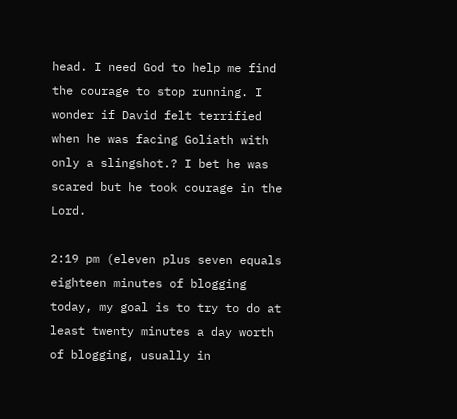head. I need God to help me find the courage to stop running. I wonder if David felt terrified when he was facing Goliath with only a slingshot.? I bet he was scared but he took courage in the Lord.

2:19 pm (eleven plus seven equals eighteen minutes of blogging today, my goal is to try to do at least twenty minutes a day worth of blogging, usually in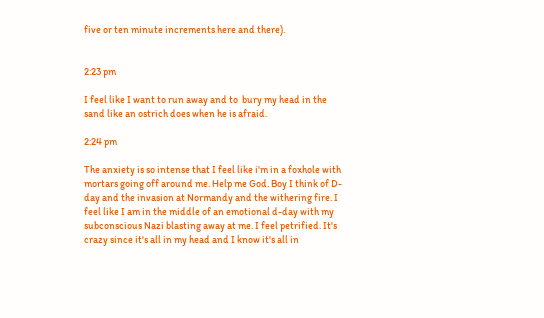five or ten minute increments here and there).


2:23 pm

I feel like I want to run away and to  bury my head in the sand like an ostrich does when he is afraid.

2:24 pm

The anxiety is so intense that I feel like i'm in a foxhole with mortars going off around me. Help me God. Boy I think of D-day and the invasion at Normandy and the withering fire. I feel like I am in the middle of an emotional d-day with my subconscious Nazi blasting away at me. I feel petrified. It's crazy since it's all in my head and I know it's all in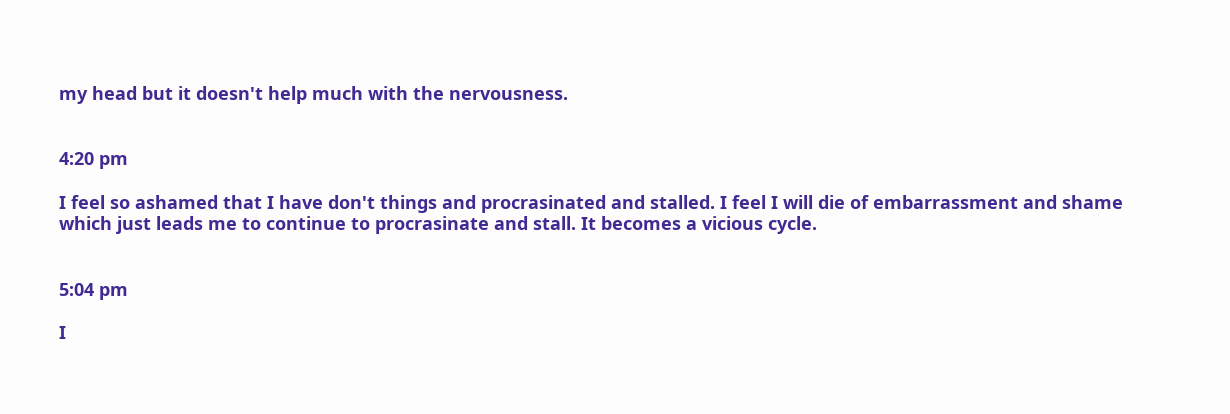my head but it doesn't help much with the nervousness.


4:20 pm

I feel so ashamed that I have don't things and procrasinated and stalled. I feel I will die of embarrassment and shame which just leads me to continue to procrasinate and stall. It becomes a vicious cycle.


5:04 pm

I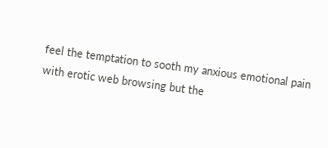feel the temptation to sooth my anxious emotional pain with erotic web browsing but the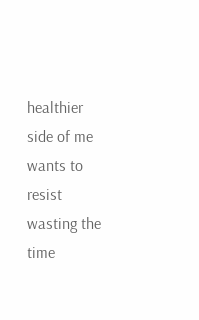healthier side of me wants to resist wasting the time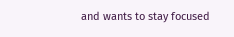and wants to stay focused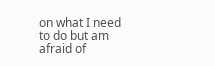on what I need to do but am afraid of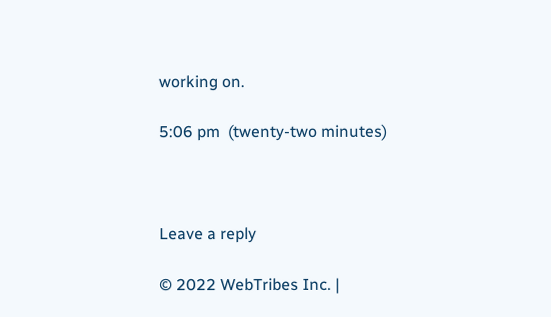working on.

5:06 pm  (twenty-two minutes)



Leave a reply

© 2022 WebTribes Inc. |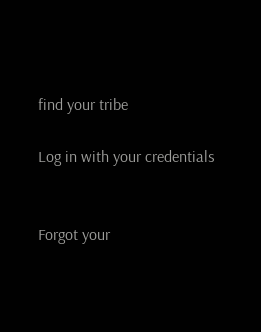find your tribe

Log in with your credentials


Forgot your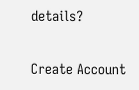details?

Create Account